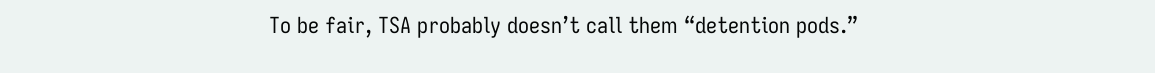To be fair, TSA probably doesn’t call them “detention pods.”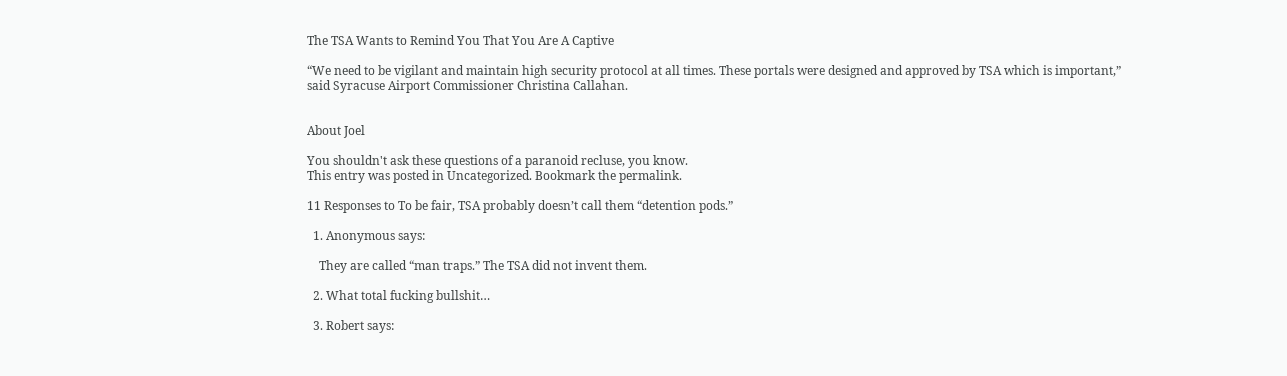The TSA Wants to Remind You That You Are A Captive

“We need to be vigilant and maintain high security protocol at all times. These portals were designed and approved by TSA which is important,” said Syracuse Airport Commissioner Christina Callahan.


About Joel

You shouldn't ask these questions of a paranoid recluse, you know.
This entry was posted in Uncategorized. Bookmark the permalink.

11 Responses to To be fair, TSA probably doesn’t call them “detention pods.”

  1. Anonymous says:

    They are called “man traps.” The TSA did not invent them.

  2. What total fucking bullshit…

  3. Robert says: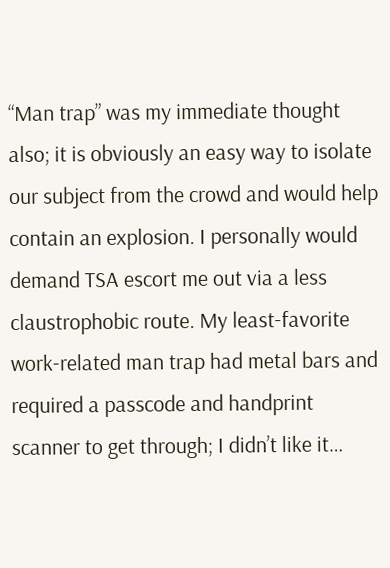“Man trap” was my immediate thought also; it is obviously an easy way to isolate our subject from the crowd and would help contain an explosion. I personally would demand TSA escort me out via a less claustrophobic route. My least-favorite work-related man trap had metal bars and required a passcode and handprint scanner to get through; I didn’t like it…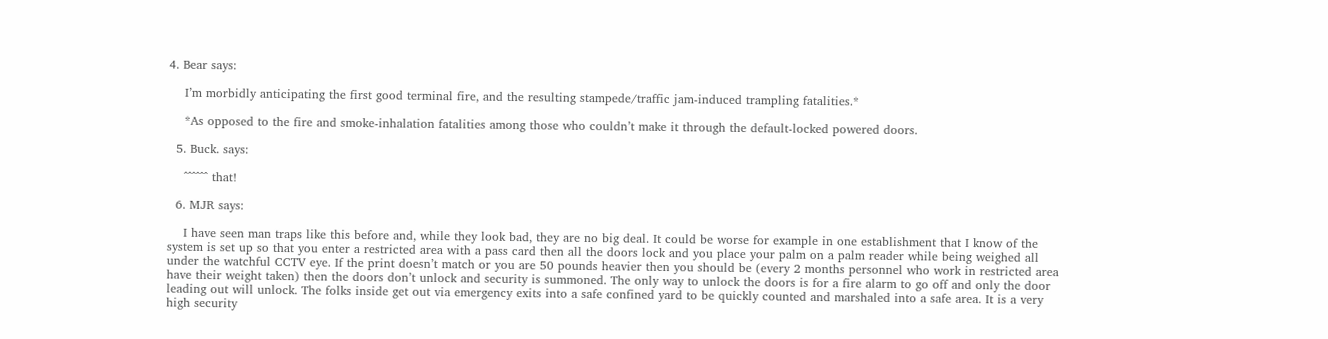4. Bear says:

    I’m morbidly anticipating the first good terminal fire, and the resulting stampede/traffic jam-induced trampling fatalities.*

    *As opposed to the fire and smoke-inhalation fatalities among those who couldn’t make it through the default-locked powered doors.

  5. Buck. says:

    ^^^^^^ that!

  6. MJR says:

    I have seen man traps like this before and, while they look bad, they are no big deal. It could be worse for example in one establishment that I know of the system is set up so that you enter a restricted area with a pass card then all the doors lock and you place your palm on a palm reader while being weighed all under the watchful CCTV eye. If the print doesn’t match or you are 50 pounds heavier then you should be (every 2 months personnel who work in restricted area have their weight taken) then the doors don’t unlock and security is summoned. The only way to unlock the doors is for a fire alarm to go off and only the door leading out will unlock. The folks inside get out via emergency exits into a safe confined yard to be quickly counted and marshaled into a safe area. It is a very high security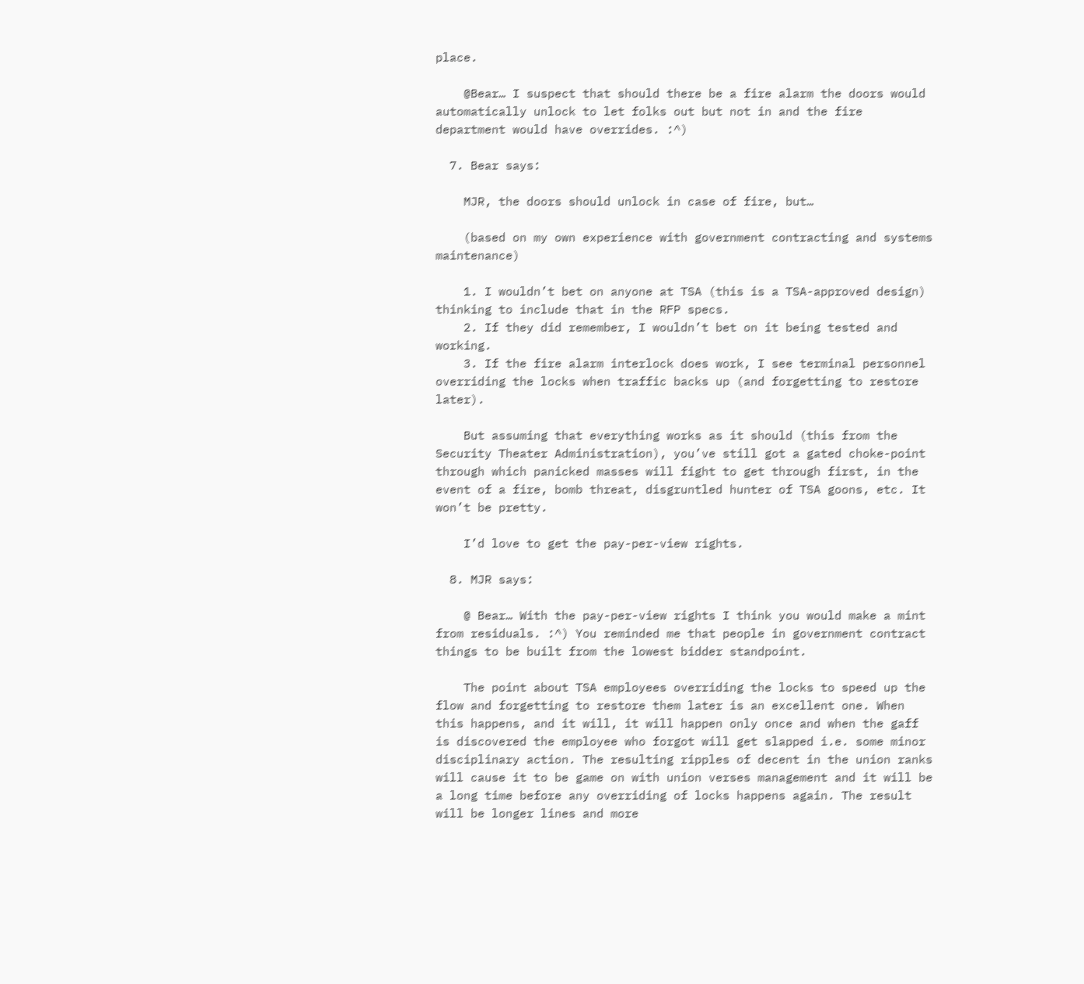place.

    @Bear… I suspect that should there be a fire alarm the doors would automatically unlock to let folks out but not in and the fire department would have overrides. :^)

  7. Bear says:

    MJR, the doors should unlock in case of fire, but…

    (based on my own experience with government contracting and systems maintenance)

    1. I wouldn’t bet on anyone at TSA (this is a TSA-approved design) thinking to include that in the RFP specs.
    2. If they did remember, I wouldn’t bet on it being tested and working.
    3. If the fire alarm interlock does work, I see terminal personnel overriding the locks when traffic backs up (and forgetting to restore later).

    But assuming that everything works as it should (this from the Security Theater Administration), you’ve still got a gated choke-point through which panicked masses will fight to get through first, in the event of a fire, bomb threat, disgruntled hunter of TSA goons, etc. It won’t be pretty.

    I’d love to get the pay-per-view rights.

  8. MJR says:

    @ Bear… With the pay-per-view rights I think you would make a mint from residuals. :^) You reminded me that people in government contract things to be built from the lowest bidder standpoint.

    The point about TSA employees overriding the locks to speed up the flow and forgetting to restore them later is an excellent one. When this happens, and it will, it will happen only once and when the gaff is discovered the employee who forgot will get slapped i.e. some minor disciplinary action. The resulting ripples of decent in the union ranks will cause it to be game on with union verses management and it will be a long time before any overriding of locks happens again. The result will be longer lines and more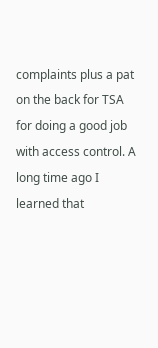complaints plus a pat on the back for TSA for doing a good job with access control. A long time ago I learned that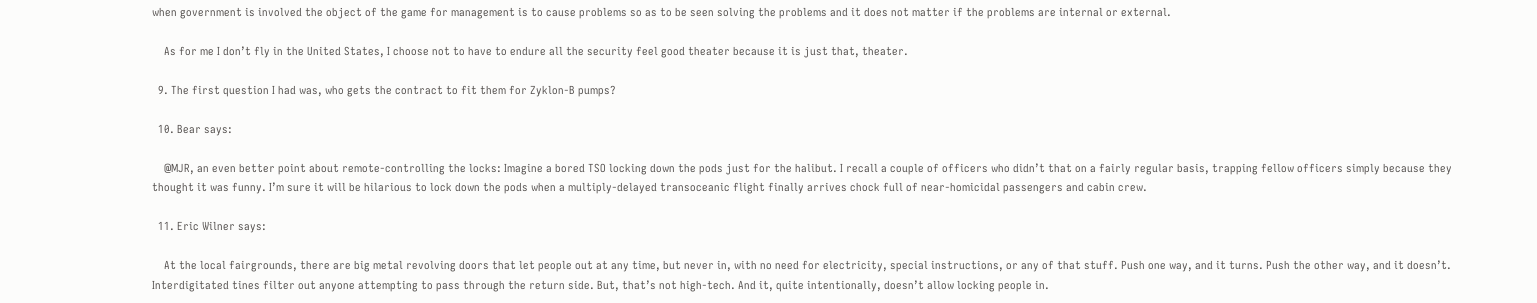when government is involved the object of the game for management is to cause problems so as to be seen solving the problems and it does not matter if the problems are internal or external.

    As for me I don’t fly in the United States, I choose not to have to endure all the security feel good theater because it is just that, theater.

  9. The first question I had was, who gets the contract to fit them for Zyklon-B pumps?

  10. Bear says:

    @MJR, an even better point about remote-controlling the locks: Imagine a bored TSO locking down the pods just for the halibut. I recall a couple of officers who didn’t that on a fairly regular basis, trapping fellow officers simply because they thought it was funny. I’m sure it will be hilarious to lock down the pods when a multiply-delayed transoceanic flight finally arrives chock full of near-homicidal passengers and cabin crew.

  11. Eric Wilner says:

    At the local fairgrounds, there are big metal revolving doors that let people out at any time, but never in, with no need for electricity, special instructions, or any of that stuff. Push one way, and it turns. Push the other way, and it doesn’t. Interdigitated tines filter out anyone attempting to pass through the return side. But, that’s not high-tech. And it, quite intentionally, doesn’t allow locking people in.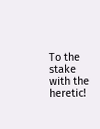To the stake with the heretic!